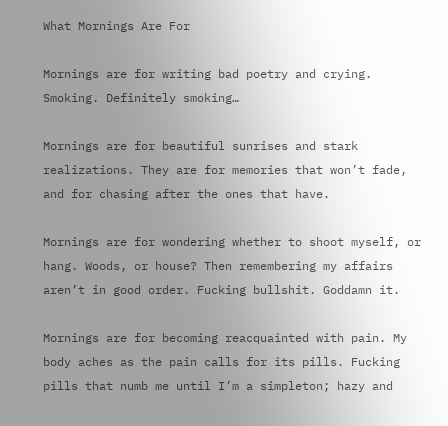What Mornings Are For

Mornings are for writing bad poetry and crying. Smoking. Definitely smoking…

Mornings are for beautiful sunrises and stark realizations. They are for memories that won’t fade, and for chasing after the ones that have.

Mornings are for wondering whether to shoot myself, or hang. Woods, or house? Then remembering my affairs aren’t in good order. Fucking bullshit. Goddamn it.

Mornings are for becoming reacquainted with pain. My body aches as the pain calls for its pills. Fucking pills that numb me until I’m a simpleton; hazy and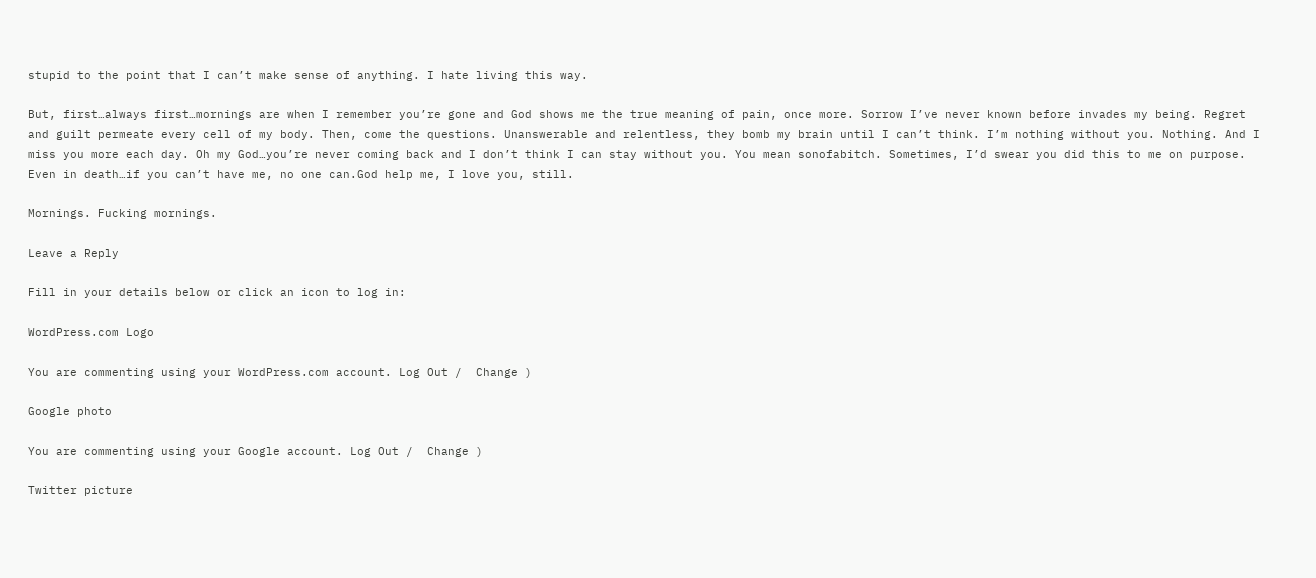stupid to the point that I can’t make sense of anything. I hate living this way.

But, first…always first…mornings are when I remember you’re gone and God shows me the true meaning of pain, once more. Sorrow I’ve never known before invades my being. Regret and guilt permeate every cell of my body. Then, come the questions. Unanswerable and relentless, they bomb my brain until I can’t think. I’m nothing without you. Nothing. And I miss you more each day. Oh my God…you’re never coming back and I don’t think I can stay without you. You mean sonofabitch. Sometimes, I’d swear you did this to me on purpose. Even in death…if you can’t have me, no one can.God help me, I love you, still.

Mornings. Fucking mornings.

Leave a Reply

Fill in your details below or click an icon to log in:

WordPress.com Logo

You are commenting using your WordPress.com account. Log Out /  Change )

Google photo

You are commenting using your Google account. Log Out /  Change )

Twitter picture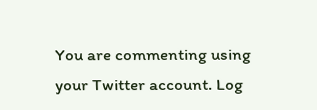You are commenting using your Twitter account. Log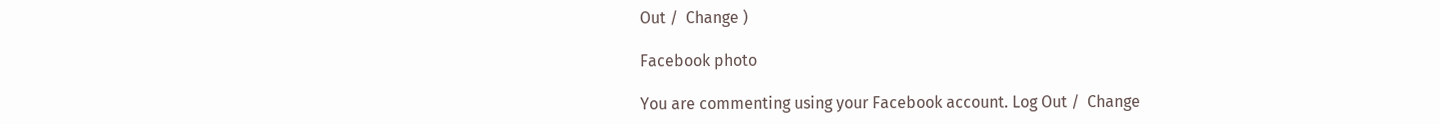Out /  Change )

Facebook photo

You are commenting using your Facebook account. Log Out /  Change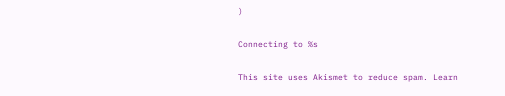)

Connecting to %s

This site uses Akismet to reduce spam. Learn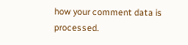how your comment data is processed.